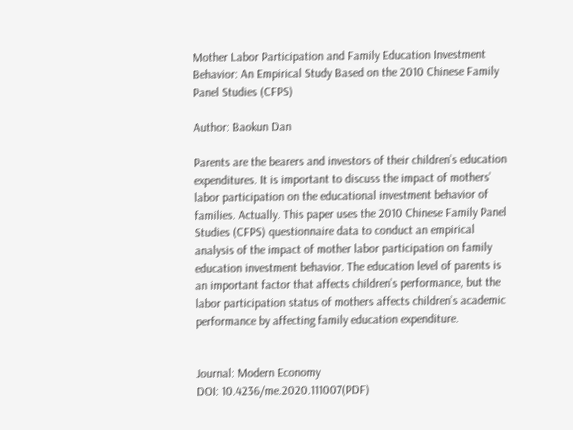Mother Labor Participation and Family Education Investment Behavior: An Empirical Study Based on the 2010 Chinese Family Panel Studies (CFPS)

Author: Baokun Dan

Parents are the bearers and investors of their children’s education expenditures. It is important to discuss the impact of mothers’ labor participation on the educational investment behavior of families. Actually. This paper uses the 2010 Chinese Family Panel Studies (CFPS) questionnaire data to conduct an empirical analysis of the impact of mother labor participation on family education investment behavior. The education level of parents is an important factor that affects children’s performance, but the labor participation status of mothers affects children’s academic performance by affecting family education expenditure.


Journal: Modern Economy
DOI: 10.4236/me.2020.111007(PDF)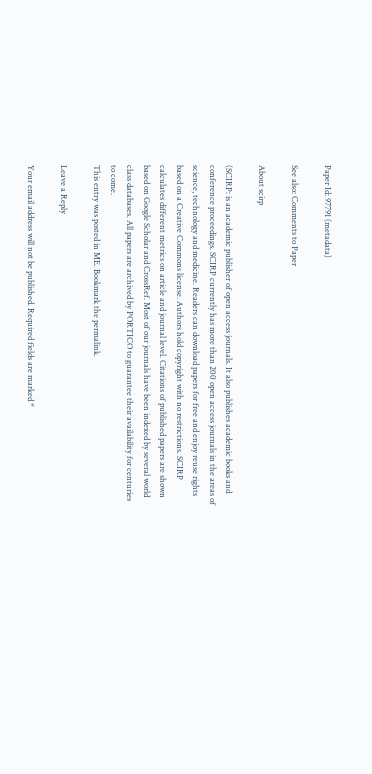Paper Id: 97791 (metadata)

See also: Comments to Paper

About scirp

(SCIRP: is an academic publisher of open access journals. It also publishes academic books and conference proceedings. SCIRP currently has more than 200 open access journals in the areas of science, technology and medicine. Readers can download papers for free and enjoy reuse rights based on a Creative Commons license. Authors hold copyright with no restrictions. SCIRP calculates different metrics on article and journal level. Citations of published papers are shown based on Google Scholar and CrossRef. Most of our journals have been indexed by several world class databases. All papers are archived by PORTICO to guarantee their availability for centuries to come.
This entry was posted in ME. Bookmark the permalink.

Leave a Reply

Your email address will not be published. Required fields are marked *